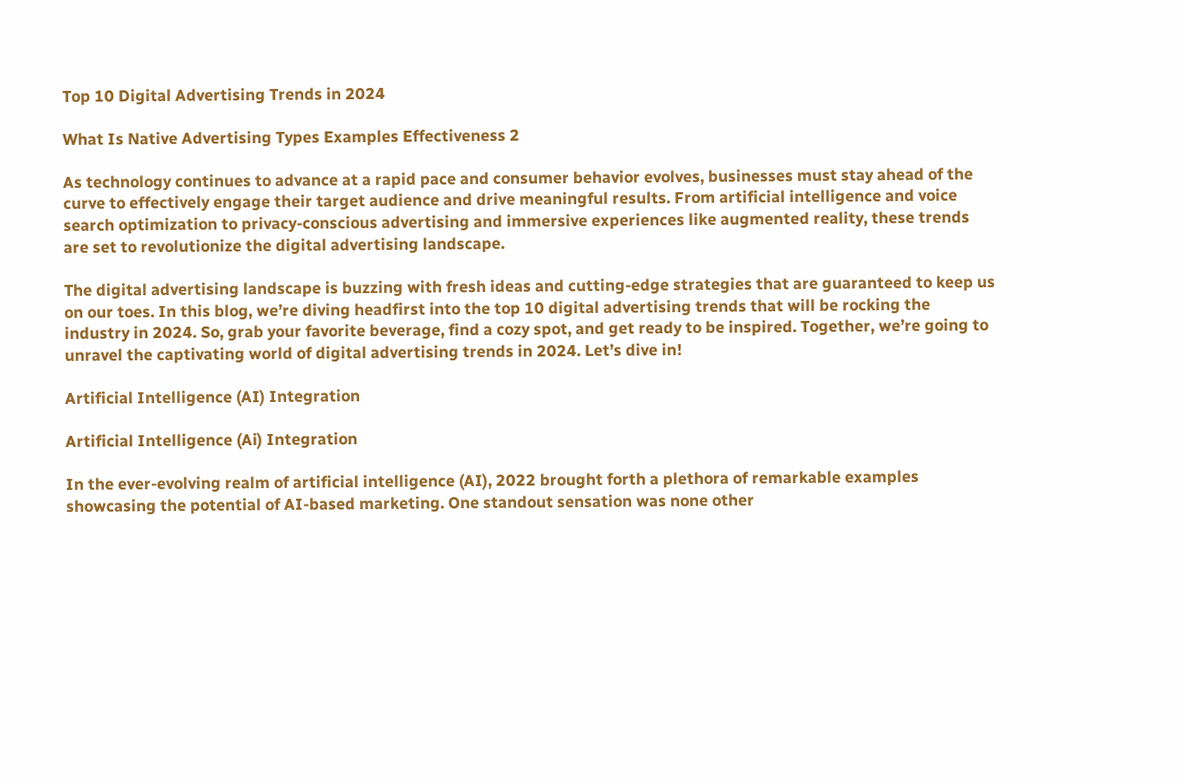Top 10 Digital Advertising Trends in 2024

What Is Native Advertising Types Examples Effectiveness 2

As technology continues to advance at a rapid pace and consumer behavior evolves, businesses must stay ahead of the curve to effectively engage their target audience and drive meaningful results. From artificial intelligence and voice search optimization to privacy-conscious advertising and immersive experiences like augmented reality, these trends are set to revolutionize the digital advertising landscape.

The digital advertising landscape is buzzing with fresh ideas and cutting-edge strategies that are guaranteed to keep us on our toes. In this blog, we’re diving headfirst into the top 10 digital advertising trends that will be rocking the industry in 2024. So, grab your favorite beverage, find a cozy spot, and get ready to be inspired. Together, we’re going to unravel the captivating world of digital advertising trends in 2024. Let’s dive in!

Artificial Intelligence (AI) Integration

Artificial Intelligence (Ai) Integration

In the ever-evolving realm of artificial intelligence (AI), 2022 brought forth a plethora of remarkable examples showcasing the potential of AI-based marketing. One standout sensation was none other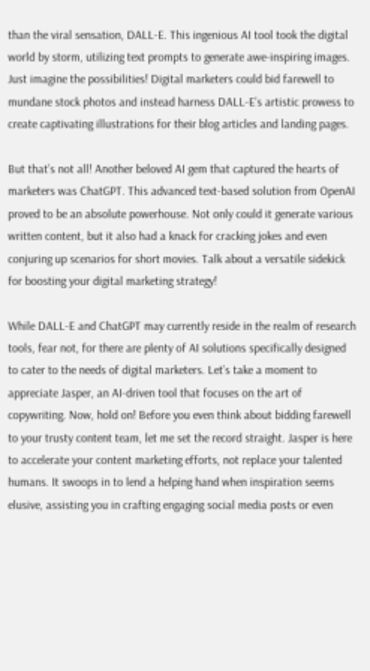than the viral sensation, DALL-E. This ingenious AI tool took the digital world by storm, utilizing text prompts to generate awe-inspiring images. Just imagine the possibilities! Digital marketers could bid farewell to mundane stock photos and instead harness DALL-E’s artistic prowess to create captivating illustrations for their blog articles and landing pages.

But that’s not all! Another beloved AI gem that captured the hearts of marketers was ChatGPT. This advanced text-based solution from OpenAI proved to be an absolute powerhouse. Not only could it generate various written content, but it also had a knack for cracking jokes and even conjuring up scenarios for short movies. Talk about a versatile sidekick for boosting your digital marketing strategy!

While DALL-E and ChatGPT may currently reside in the realm of research tools, fear not, for there are plenty of AI solutions specifically designed to cater to the needs of digital marketers. Let’s take a moment to appreciate Jasper, an AI-driven tool that focuses on the art of copywriting. Now, hold on! Before you even think about bidding farewell to your trusty content team, let me set the record straight. Jasper is here to accelerate your content marketing efforts, not replace your talented humans. It swoops in to lend a helping hand when inspiration seems elusive, assisting you in crafting engaging social media posts or even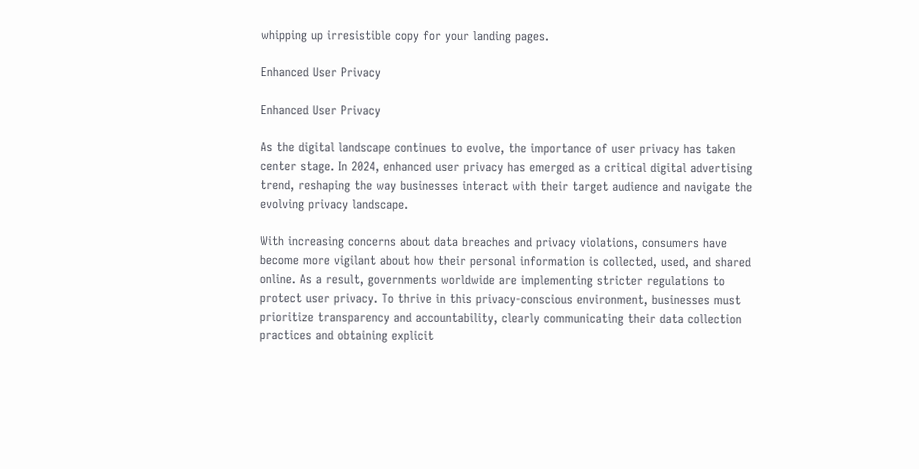whipping up irresistible copy for your landing pages.

Enhanced User Privacy

Enhanced User Privacy

As the digital landscape continues to evolve, the importance of user privacy has taken center stage. In 2024, enhanced user privacy has emerged as a critical digital advertising trend, reshaping the way businesses interact with their target audience and navigate the evolving privacy landscape.

With increasing concerns about data breaches and privacy violations, consumers have become more vigilant about how their personal information is collected, used, and shared online. As a result, governments worldwide are implementing stricter regulations to protect user privacy. To thrive in this privacy-conscious environment, businesses must prioritize transparency and accountability, clearly communicating their data collection practices and obtaining explicit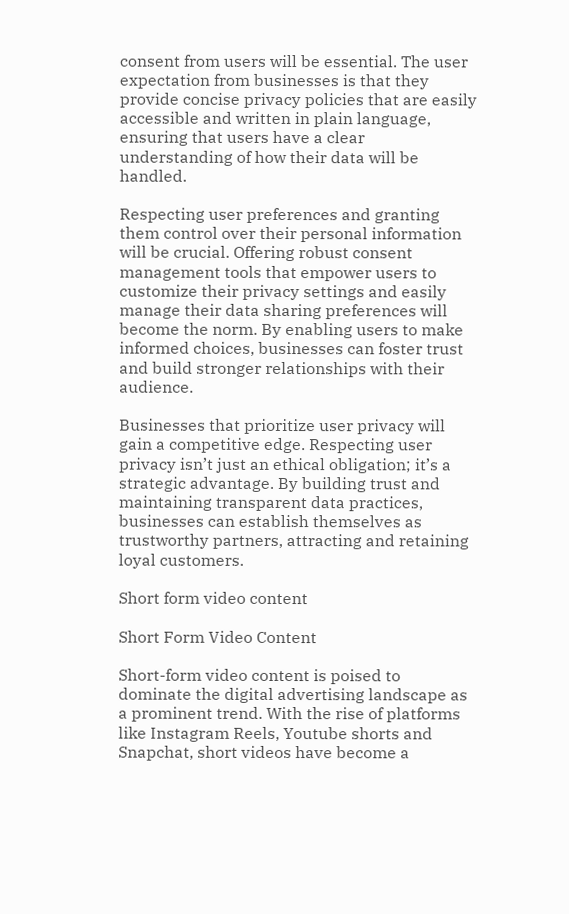consent from users will be essential. The user expectation from businesses is that they provide concise privacy policies that are easily accessible and written in plain language, ensuring that users have a clear understanding of how their data will be handled.

Respecting user preferences and granting them control over their personal information will be crucial. Offering robust consent management tools that empower users to customize their privacy settings and easily manage their data sharing preferences will become the norm. By enabling users to make informed choices, businesses can foster trust and build stronger relationships with their audience.

Businesses that prioritize user privacy will gain a competitive edge. Respecting user privacy isn’t just an ethical obligation; it’s a strategic advantage. By building trust and maintaining transparent data practices, businesses can establish themselves as trustworthy partners, attracting and retaining loyal customers.

Short form video content

Short Form Video Content

Short-form video content is poised to dominate the digital advertising landscape as a prominent trend. With the rise of platforms like Instagram Reels, Youtube shorts and Snapchat, short videos have become a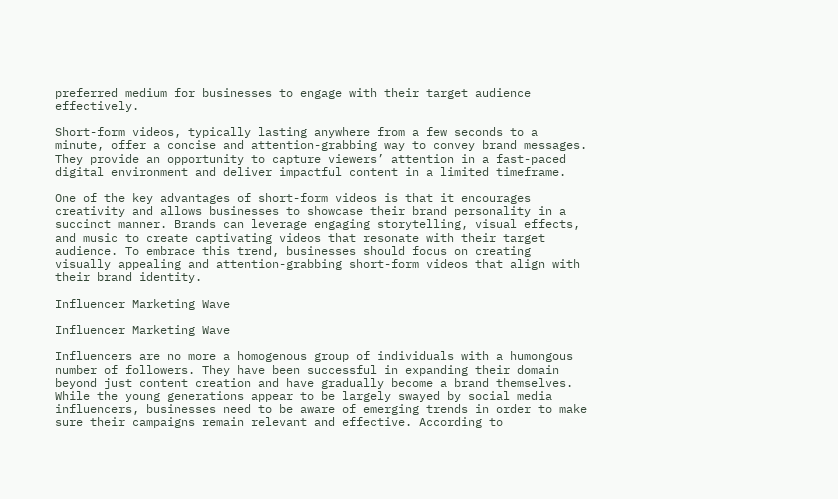preferred medium for businesses to engage with their target audience effectively.

Short-form videos, typically lasting anywhere from a few seconds to a minute, offer a concise and attention-grabbing way to convey brand messages. They provide an opportunity to capture viewers’ attention in a fast-paced digital environment and deliver impactful content in a limited timeframe.

One of the key advantages of short-form videos is that it encourages creativity and allows businesses to showcase their brand personality in a succinct manner. Brands can leverage engaging storytelling, visual effects, and music to create captivating videos that resonate with their target audience. To embrace this trend, businesses should focus on creating visually appealing and attention-grabbing short-form videos that align with their brand identity.

Influencer Marketing Wave

Influencer Marketing Wave

Influencers are no more a homogenous group of individuals with a humongous number of followers. They have been successful in expanding their domain beyond just content creation and have gradually become a brand themselves.  While the young generations appear to be largely swayed by social media influencers, businesses need to be aware of emerging trends in order to make sure their campaigns remain relevant and effective. According to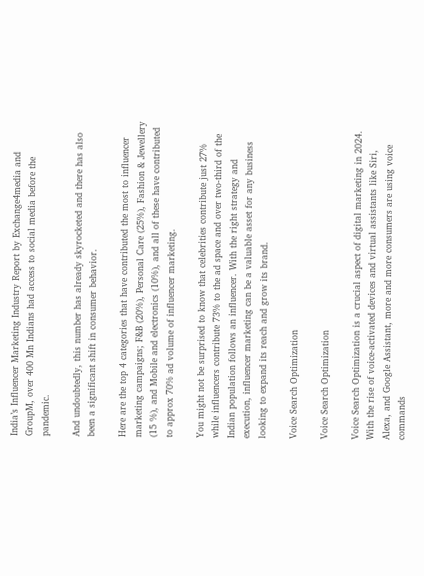India’s Influencer Marketing Industry Report by Exchange4media and GroupM, over 400 Mn Indians had access to social media before the pandemic.

And undoubtedly, this number has already skyrocketed and there has also been a significant shift in consumer behavior.

Here are the top 4 categories that have contributed the most to influencer marketing campaigns; F&B (20%), Personal Care (25%), Fashion & Jewellery (15 %), and Mobile and electronics (10%), and all of these have contributed to approx 70% ad volume of influencer marketing.

You might not be surprised to know that celebrities contribute just 27% while influencers contribute 73% to the ad space and over two-third of the Indian population follows an influencer. With the right strategy and execution, influencer marketing can be a valuable asset for any business looking to expand its reach and grow its brand.

Voice Search Optimization

Voice Search Optimization

Voice Search Optimization is a crucial aspect of digital marketing in 2024. With the rise of voice-activated devices and virtual assistants like Siri, Alexa, and Google Assistant, more and more consumers are using voice commands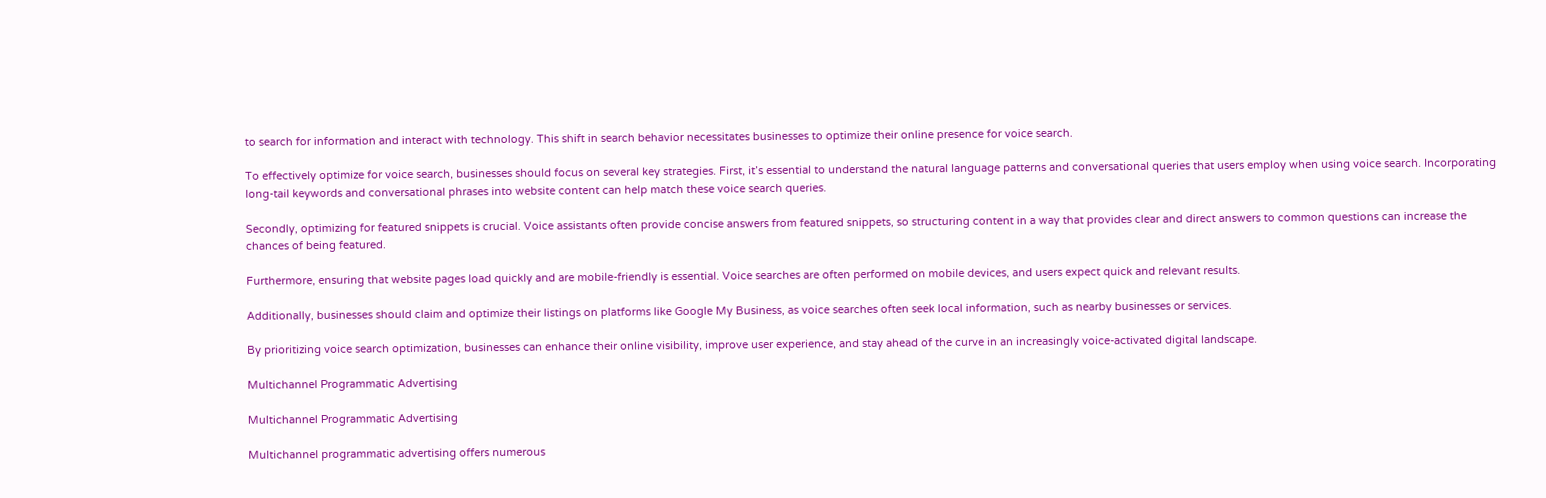to search for information and interact with technology. This shift in search behavior necessitates businesses to optimize their online presence for voice search.

To effectively optimize for voice search, businesses should focus on several key strategies. First, it’s essential to understand the natural language patterns and conversational queries that users employ when using voice search. Incorporating long-tail keywords and conversational phrases into website content can help match these voice search queries.

Secondly, optimizing for featured snippets is crucial. Voice assistants often provide concise answers from featured snippets, so structuring content in a way that provides clear and direct answers to common questions can increase the chances of being featured.

Furthermore, ensuring that website pages load quickly and are mobile-friendly is essential. Voice searches are often performed on mobile devices, and users expect quick and relevant results.

Additionally, businesses should claim and optimize their listings on platforms like Google My Business, as voice searches often seek local information, such as nearby businesses or services.

By prioritizing voice search optimization, businesses can enhance their online visibility, improve user experience, and stay ahead of the curve in an increasingly voice-activated digital landscape.

Multichannel Programmatic Advertising

Multichannel Programmatic Advertising

Multichannel programmatic advertising offers numerous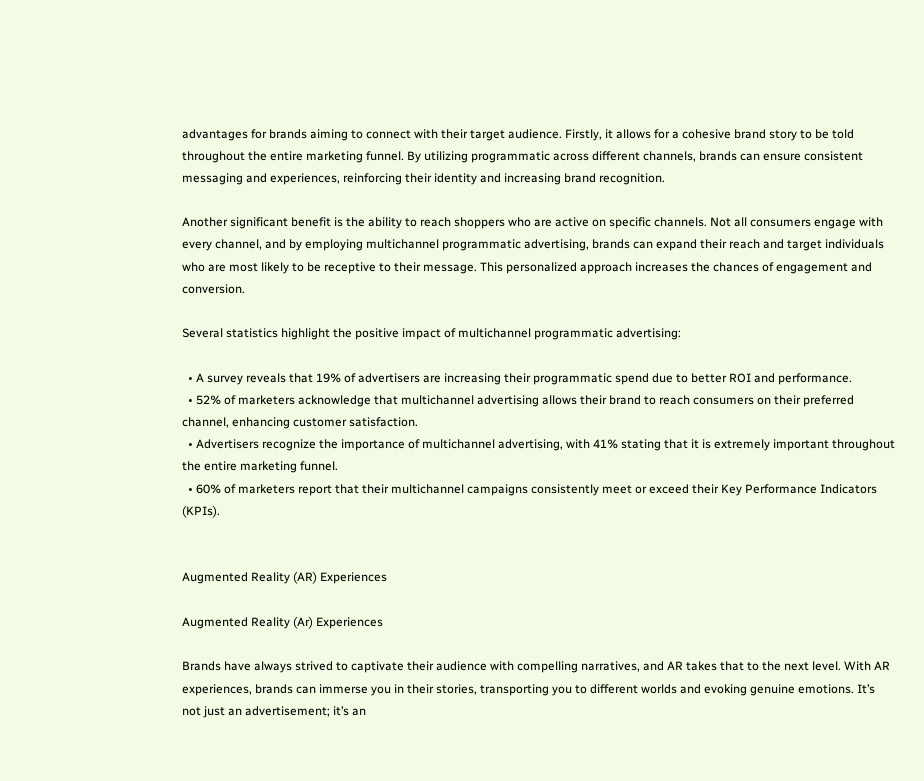advantages for brands aiming to connect with their target audience. Firstly, it allows for a cohesive brand story to be told throughout the entire marketing funnel. By utilizing programmatic across different channels, brands can ensure consistent messaging and experiences, reinforcing their identity and increasing brand recognition.

Another significant benefit is the ability to reach shoppers who are active on specific channels. Not all consumers engage with every channel, and by employing multichannel programmatic advertising, brands can expand their reach and target individuals who are most likely to be receptive to their message. This personalized approach increases the chances of engagement and conversion.

Several statistics highlight the positive impact of multichannel programmatic advertising:

  • A survey reveals that 19% of advertisers are increasing their programmatic spend due to better ROI and performance.
  • 52% of marketers acknowledge that multichannel advertising allows their brand to reach consumers on their preferred channel, enhancing customer satisfaction.
  • Advertisers recognize the importance of multichannel advertising, with 41% stating that it is extremely important throughout the entire marketing funnel.
  • 60% of marketers report that their multichannel campaigns consistently meet or exceed their Key Performance Indicators (KPIs).


Augmented Reality (AR) Experiences

Augmented Reality (Ar) Experiences

Brands have always strived to captivate their audience with compelling narratives, and AR takes that to the next level. With AR experiences, brands can immerse you in their stories, transporting you to different worlds and evoking genuine emotions. It’s not just an advertisement; it’s an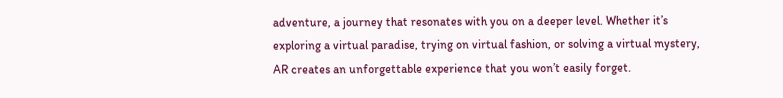adventure, a journey that resonates with you on a deeper level. Whether it’s exploring a virtual paradise, trying on virtual fashion, or solving a virtual mystery, AR creates an unforgettable experience that you won’t easily forget.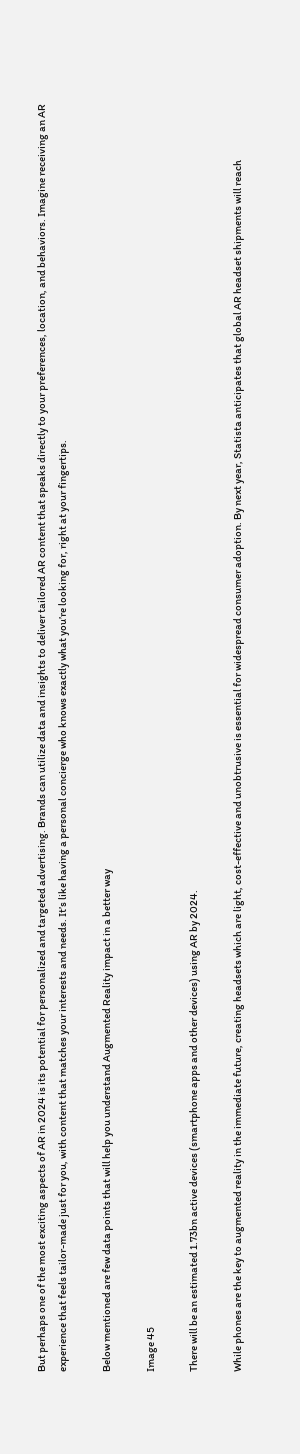But perhaps one of the most exciting aspects of AR in 2024 is its potential for personalized and targeted advertising. Brands can utilize data and insights to deliver tailored AR content that speaks directly to your preferences, location, and behaviors. Imagine receiving an AR experience that feels tailor-made just for you, with content that matches your interests and needs. It’s like having a personal concierge who knows exactly what you’re looking for, right at your fingertips.

Below mentioned are few data points that will help you understand Augmented Reality impact in a better way

Image 45

There will be an estimated 1.73bn active devices (smartphone apps and other devices) using AR by 2024.

While phones are the key to augmented reality in the immediate future, creating headsets which are light, cost-effective and unobtrusive is essential for widespread consumer adoption. By next year, Statista anticipates that global AR headset shipments will reach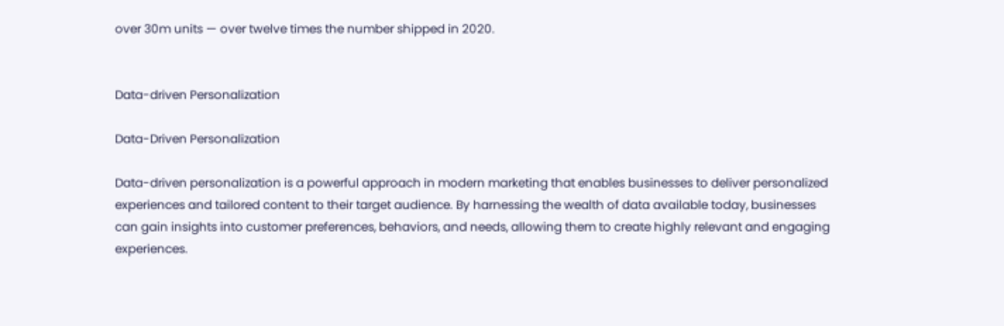over 30m units — over twelve times the number shipped in 2020.


Data-driven Personalization

Data-Driven Personalization

Data-driven personalization is a powerful approach in modern marketing that enables businesses to deliver personalized experiences and tailored content to their target audience. By harnessing the wealth of data available today, businesses can gain insights into customer preferences, behaviors, and needs, allowing them to create highly relevant and engaging experiences.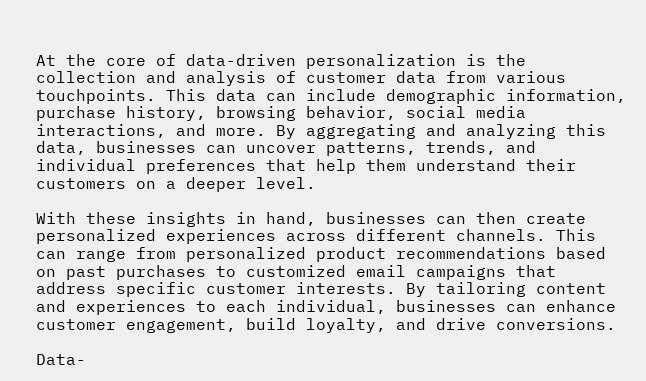At the core of data-driven personalization is the collection and analysis of customer data from various touchpoints. This data can include demographic information, purchase history, browsing behavior, social media interactions, and more. By aggregating and analyzing this data, businesses can uncover patterns, trends, and individual preferences that help them understand their customers on a deeper level.

With these insights in hand, businesses can then create personalized experiences across different channels. This can range from personalized product recommendations based on past purchases to customized email campaigns that address specific customer interests. By tailoring content and experiences to each individual, businesses can enhance customer engagement, build loyalty, and drive conversions.

Data-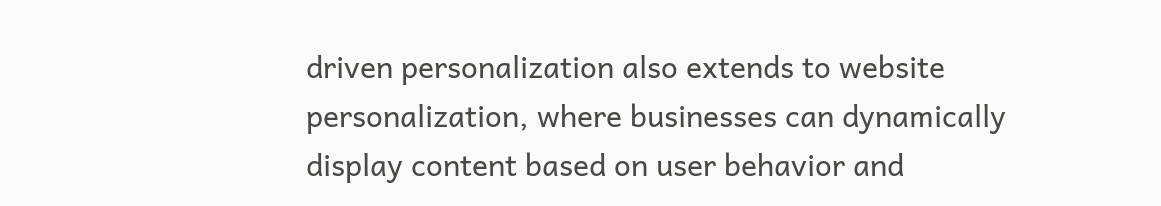driven personalization also extends to website personalization, where businesses can dynamically display content based on user behavior and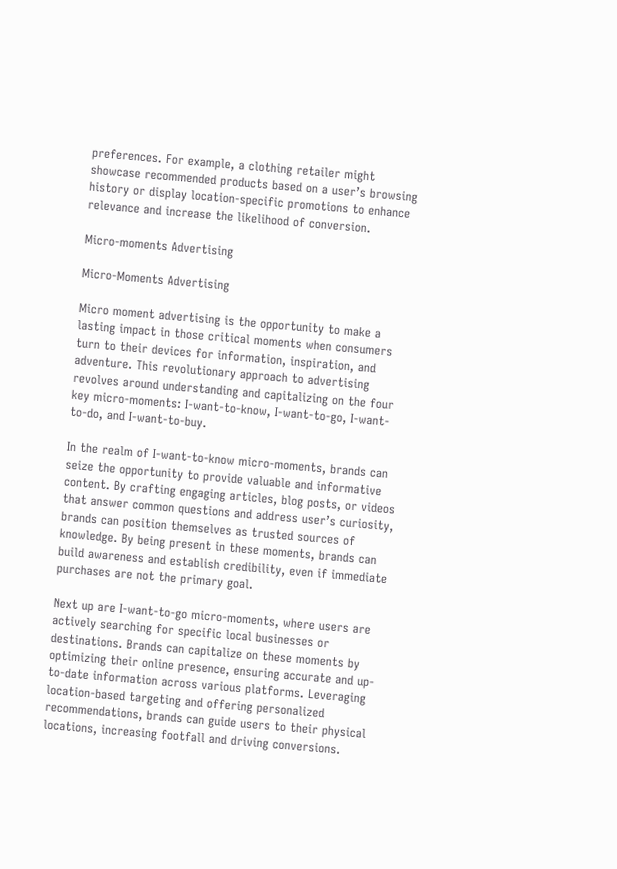preferences. For example, a clothing retailer might showcase recommended products based on a user’s browsing history or display location-specific promotions to enhance relevance and increase the likelihood of conversion.

Micro-moments Advertising

Micro-Moments Advertising

Micro moment advertising is the opportunity to make a lasting impact in those critical moments when consumers turn to their devices for information, inspiration, and adventure. This revolutionary approach to advertising revolves around understanding and capitalizing on the four key micro-moments: I-want-to-know, I-want-to-go, I-want-to-do, and I-want-to-buy.

In the realm of I-want-to-know micro-moments, brands can seize the opportunity to provide valuable and informative content. By crafting engaging articles, blog posts, or videos that answer common questions and address user’s curiosity, brands can position themselves as trusted sources of knowledge. By being present in these moments, brands can build awareness and establish credibility, even if immediate purchases are not the primary goal.

Next up are I-want-to-go micro-moments, where users are actively searching for specific local businesses or destinations. Brands can capitalize on these moments by optimizing their online presence, ensuring accurate and up-to-date information across various platforms. Leveraging location-based targeting and offering personalized recommendations, brands can guide users to their physical locations, increasing footfall and driving conversions.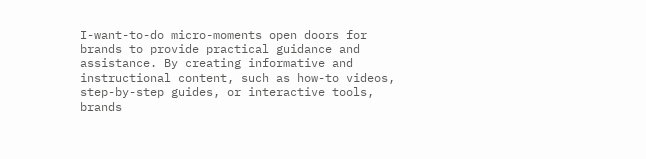I-want-to-do micro-moments open doors for brands to provide practical guidance and assistance. By creating informative and instructional content, such as how-to videos, step-by-step guides, or interactive tools, brands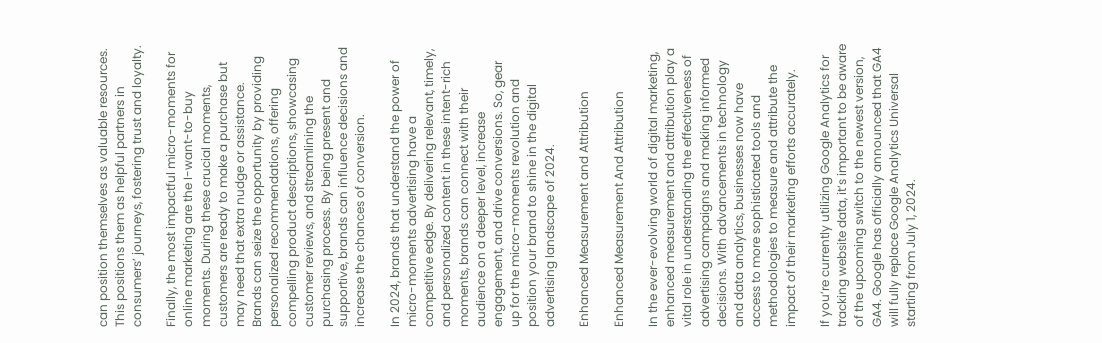can position themselves as valuable resources. This positions them as helpful partners in consumers’ journeys, fostering trust and loyalty.

Finally, the most impactful micro-moments for online marketing are the I-want-to-buy moments. During these crucial moments, customers are ready to make a purchase but may need that extra nudge or assistance. Brands can seize the opportunity by providing personalized recommendations, offering compelling product descriptions, showcasing customer reviews, and streamlining the purchasing process. By being present and supportive, brands can influence decisions and increase the chances of conversion.

In 2024, brands that understand the power of micro-moments advertising have a competitive edge. By delivering relevant, timely, and personalized content in these intent-rich moments, brands can connect with their audience on a deeper level, increase engagement, and drive conversions. So, gear up for the micro-moments revolution and position your brand to shine in the digital advertising landscape of 2024.

Enhanced Measurement and Attribution

Enhanced Measurement And Attribution

In the ever-evolving world of digital marketing, enhanced measurement and attribution play a vital role in understanding the effectiveness of advertising campaigns and making informed decisions. With advancements in technology and data analytics, businesses now have access to more sophisticated tools and methodologies to measure and attribute the impact of their marketing efforts accurately.

If you’re currently utilizing Google Analytics for tracking website data, it’s important to be aware of the upcoming switch to the newest version, GA4. Google has officially announced that GA4 will fully replace Google Analytics Universal starting from July 1, 2024.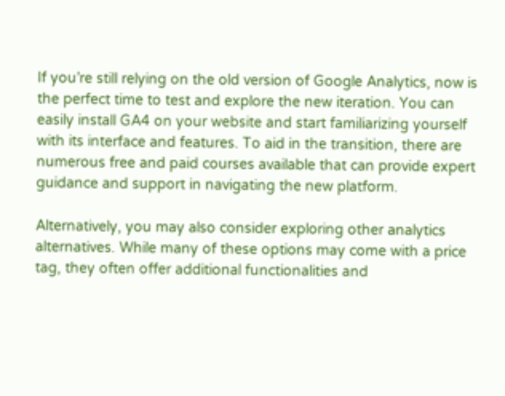If you’re still relying on the old version of Google Analytics, now is the perfect time to test and explore the new iteration. You can easily install GA4 on your website and start familiarizing yourself with its interface and features. To aid in the transition, there are numerous free and paid courses available that can provide expert guidance and support in navigating the new platform.

Alternatively, you may also consider exploring other analytics alternatives. While many of these options may come with a price tag, they often offer additional functionalities and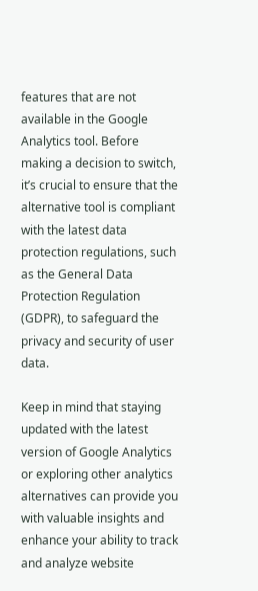features that are not available in the Google Analytics tool. Before making a decision to switch, it’s crucial to ensure that the alternative tool is compliant with the latest data protection regulations, such as the General Data Protection Regulation (GDPR), to safeguard the privacy and security of user data.

Keep in mind that staying updated with the latest version of Google Analytics or exploring other analytics alternatives can provide you with valuable insights and enhance your ability to track and analyze website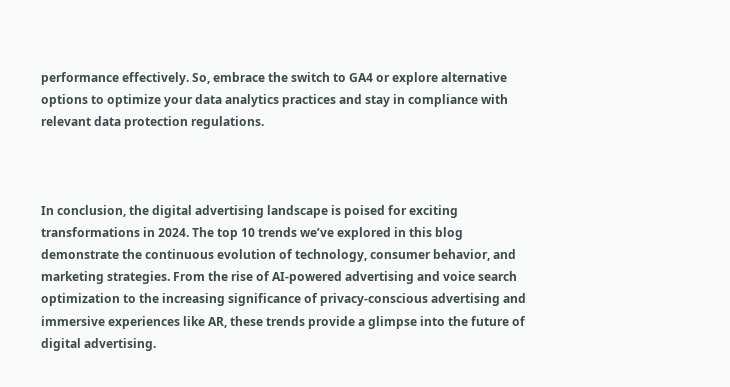performance effectively. So, embrace the switch to GA4 or explore alternative options to optimize your data analytics practices and stay in compliance with relevant data protection regulations.



In conclusion, the digital advertising landscape is poised for exciting transformations in 2024. The top 10 trends we’ve explored in this blog demonstrate the continuous evolution of technology, consumer behavior, and marketing strategies. From the rise of AI-powered advertising and voice search optimization to the increasing significance of privacy-conscious advertising and immersive experiences like AR, these trends provide a glimpse into the future of digital advertising.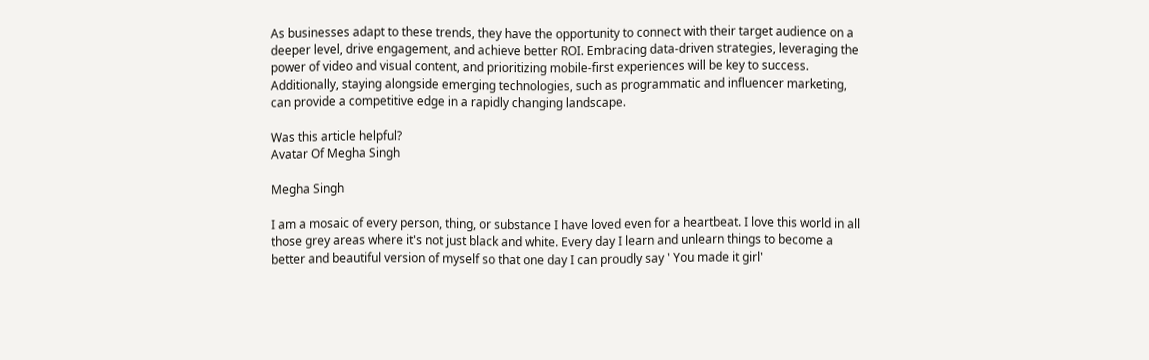As businesses adapt to these trends, they have the opportunity to connect with their target audience on a deeper level, drive engagement, and achieve better ROI. Embracing data-driven strategies, leveraging the power of video and visual content, and prioritizing mobile-first experiences will be key to success. Additionally, staying alongside emerging technologies, such as programmatic and influencer marketing, can provide a competitive edge in a rapidly changing landscape.

Was this article helpful?
Avatar Of Megha Singh

Megha Singh

I am a mosaic of every person, thing, or substance I have loved even for a heartbeat. I love this world in all those grey areas where it's not just black and white. Every day I learn and unlearn things to become a better and beautiful version of myself so that one day I can proudly say ' You made it girl'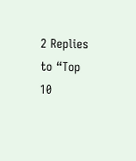2 Replies to “Top 10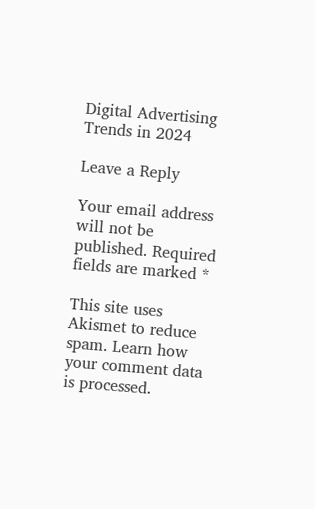Digital Advertising Trends in 2024

Leave a Reply

Your email address will not be published. Required fields are marked *

This site uses Akismet to reduce spam. Learn how your comment data is processed.